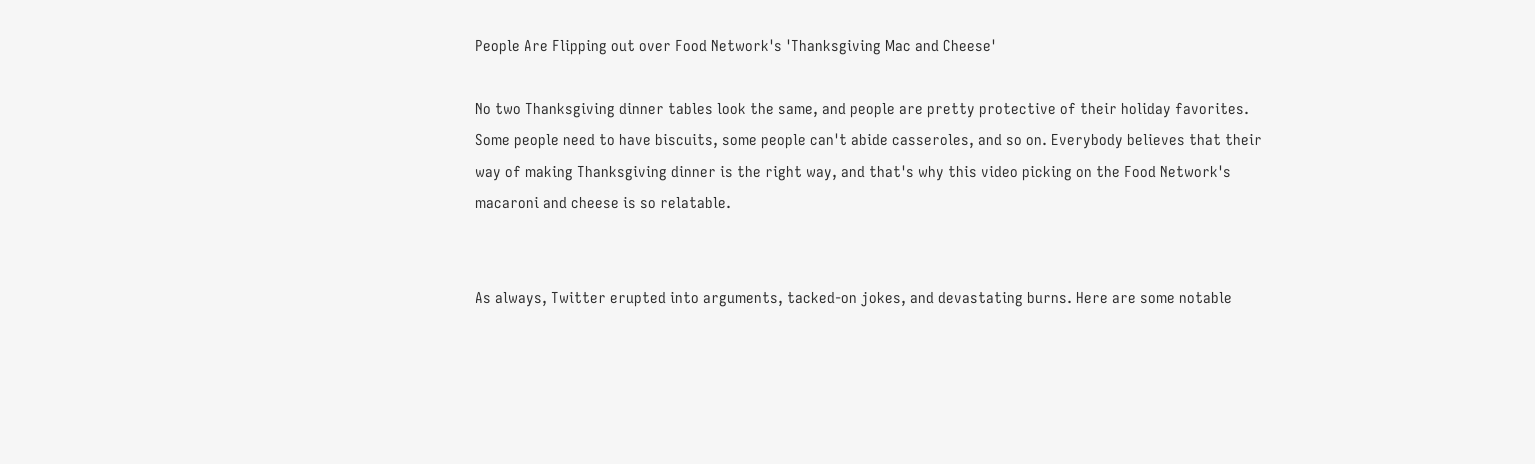People Are Flipping out over Food Network's 'Thanksgiving Mac and Cheese'

No two Thanksgiving dinner tables look the same, and people are pretty protective of their holiday favorites. Some people need to have biscuits, some people can't abide casseroles, and so on. Everybody believes that their way of making Thanksgiving dinner is the right way, and that's why this video picking on the Food Network's macaroni and cheese is so relatable.


As always, Twitter erupted into arguments, tacked-on jokes, and devastating burns. Here are some notable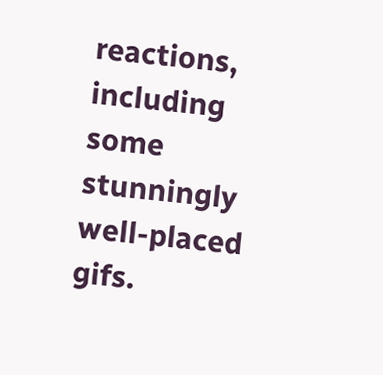reactions, including some stunningly well-placed gifs.